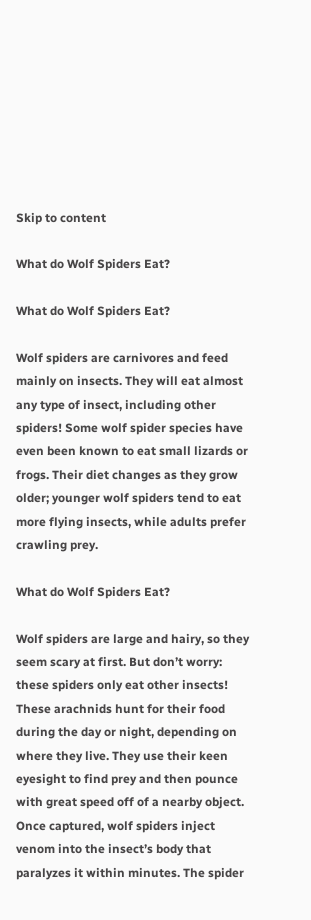Skip to content

What do Wolf Spiders Eat?

What do Wolf Spiders Eat?

Wolf spiders are carnivores and feed mainly on insects. They will eat almost any type of insect, including other spiders! Some wolf spider species have even been known to eat small lizards or frogs. Their diet changes as they grow older; younger wolf spiders tend to eat more flying insects, while adults prefer crawling prey.

What do Wolf Spiders Eat?

Wolf spiders are large and hairy, so they seem scary at first. But don’t worry: these spiders only eat other insects! These arachnids hunt for their food during the day or night, depending on where they live. They use their keen eyesight to find prey and then pounce with great speed off of a nearby object. Once captured, wolf spiders inject venom into the insect’s body that paralyzes it within minutes. The spider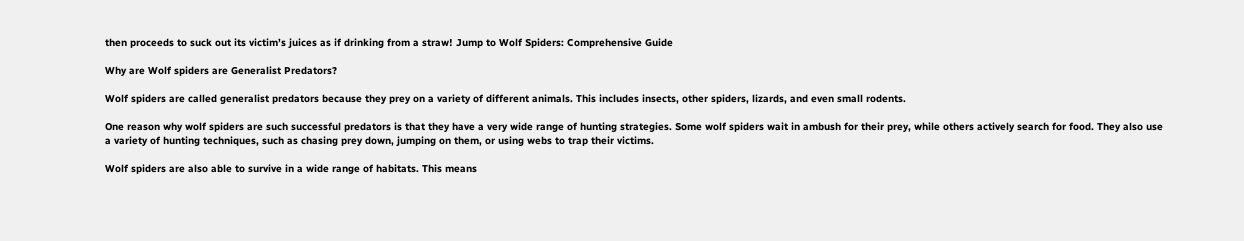then proceeds to suck out its victim’s juices as if drinking from a straw! Jump to Wolf Spiders: Comprehensive Guide

Why are Wolf spiders are Generalist Predators?

Wolf spiders are called generalist predators because they prey on a variety of different animals. This includes insects, other spiders, lizards, and even small rodents.

One reason why wolf spiders are such successful predators is that they have a very wide range of hunting strategies. Some wolf spiders wait in ambush for their prey, while others actively search for food. They also use a variety of hunting techniques, such as chasing prey down, jumping on them, or using webs to trap their victims.

Wolf spiders are also able to survive in a wide range of habitats. This means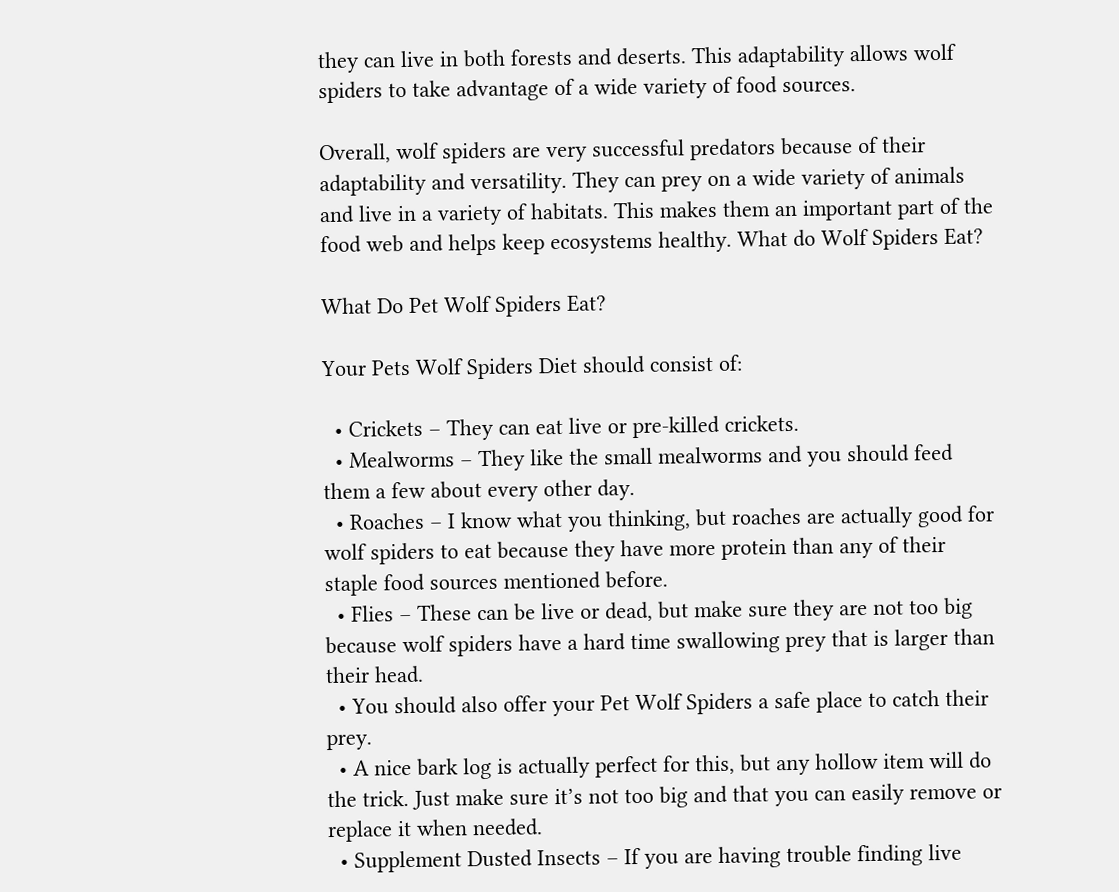they can live in both forests and deserts. This adaptability allows wolf spiders to take advantage of a wide variety of food sources.

Overall, wolf spiders are very successful predators because of their adaptability and versatility. They can prey on a wide variety of animals and live in a variety of habitats. This makes them an important part of the food web and helps keep ecosystems healthy. What do Wolf Spiders Eat?

What Do Pet Wolf Spiders Eat?

Your Pets Wolf Spiders Diet should consist of:

  • Crickets – They can eat live or pre-killed crickets.
  • Mealworms – They like the small mealworms and you should feed them a few about every other day.
  • Roaches – I know what you thinking, but roaches are actually good for wolf spiders to eat because they have more protein than any of their staple food sources mentioned before.
  • Flies – These can be live or dead, but make sure they are not too big because wolf spiders have a hard time swallowing prey that is larger than their head.
  • You should also offer your Pet Wolf Spiders a safe place to catch their prey.
  • A nice bark log is actually perfect for this, but any hollow item will do the trick. Just make sure it’s not too big and that you can easily remove or replace it when needed.
  • Supplement Dusted Insects – If you are having trouble finding live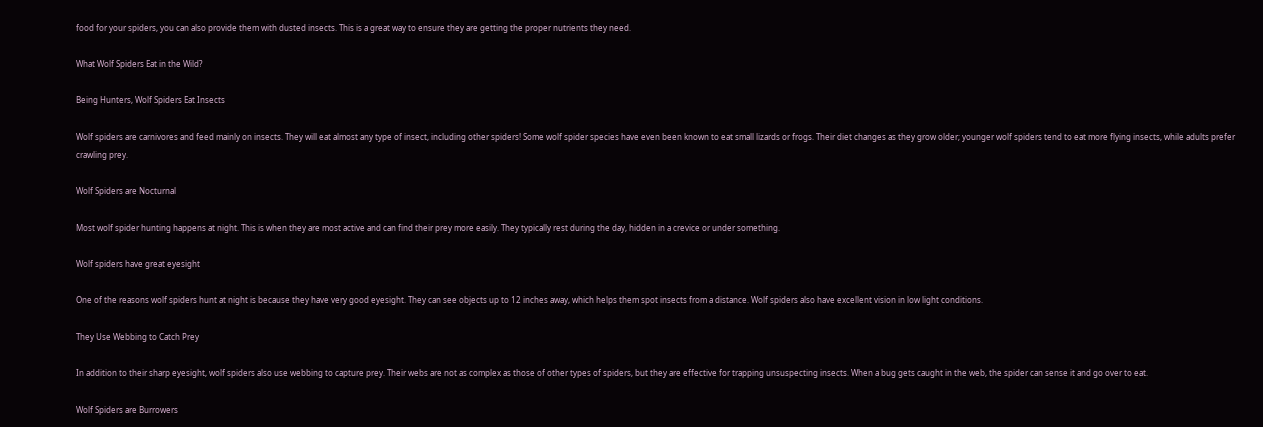food for your spiders, you can also provide them with dusted insects. This is a great way to ensure they are getting the proper nutrients they need.

What Wolf Spiders Eat in the Wild?

Being Hunters, Wolf Spiders Eat Insects

Wolf spiders are carnivores and feed mainly on insects. They will eat almost any type of insect, including other spiders! Some wolf spider species have even been known to eat small lizards or frogs. Their diet changes as they grow older; younger wolf spiders tend to eat more flying insects, while adults prefer crawling prey.

Wolf Spiders are Nocturnal

Most wolf spider hunting happens at night. This is when they are most active and can find their prey more easily. They typically rest during the day, hidden in a crevice or under something.

Wolf spiders have great eyesight

One of the reasons wolf spiders hunt at night is because they have very good eyesight. They can see objects up to 12 inches away, which helps them spot insects from a distance. Wolf spiders also have excellent vision in low light conditions.

They Use Webbing to Catch Prey

In addition to their sharp eyesight, wolf spiders also use webbing to capture prey. Their webs are not as complex as those of other types of spiders, but they are effective for trapping unsuspecting insects. When a bug gets caught in the web, the spider can sense it and go over to eat.

Wolf Spiders are Burrowers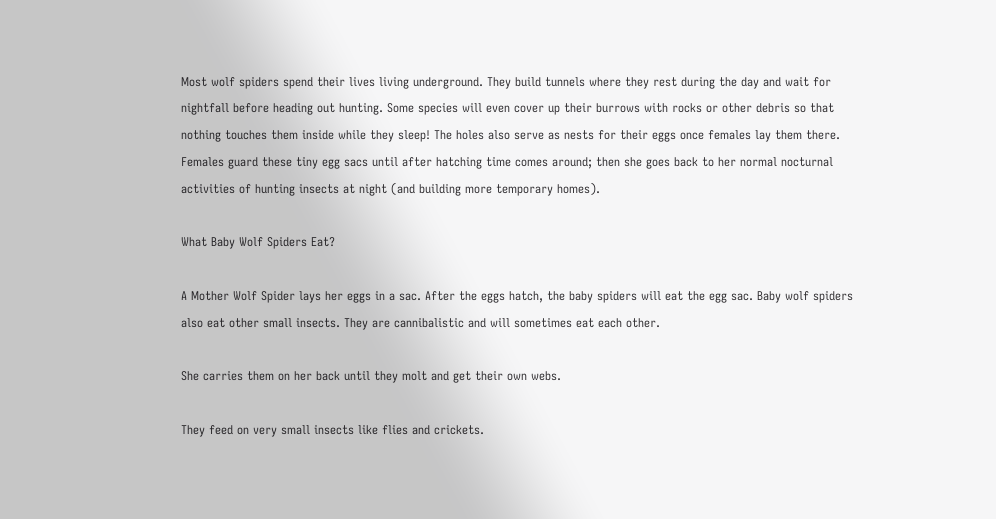Most wolf spiders spend their lives living underground. They build tunnels where they rest during the day and wait for nightfall before heading out hunting. Some species will even cover up their burrows with rocks or other debris so that nothing touches them inside while they sleep! The holes also serve as nests for their eggs once females lay them there. Females guard these tiny egg sacs until after hatching time comes around; then she goes back to her normal nocturnal activities of hunting insects at night (and building more temporary homes).

What Baby Wolf Spiders Eat?

A Mother Wolf Spider lays her eggs in a sac. After the eggs hatch, the baby spiders will eat the egg sac. Baby wolf spiders also eat other small insects. They are cannibalistic and will sometimes eat each other.

She carries them on her back until they molt and get their own webs.

They feed on very small insects like flies and crickets.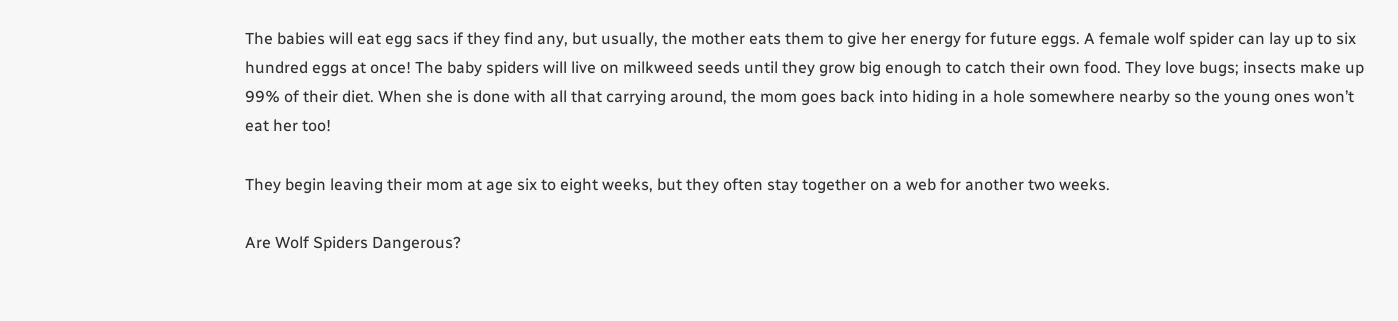The babies will eat egg sacs if they find any, but usually, the mother eats them to give her energy for future eggs. A female wolf spider can lay up to six hundred eggs at once! The baby spiders will live on milkweed seeds until they grow big enough to catch their own food. They love bugs; insects make up 99% of their diet. When she is done with all that carrying around, the mom goes back into hiding in a hole somewhere nearby so the young ones won’t eat her too!

They begin leaving their mom at age six to eight weeks, but they often stay together on a web for another two weeks.

Are Wolf Spiders Dangerous?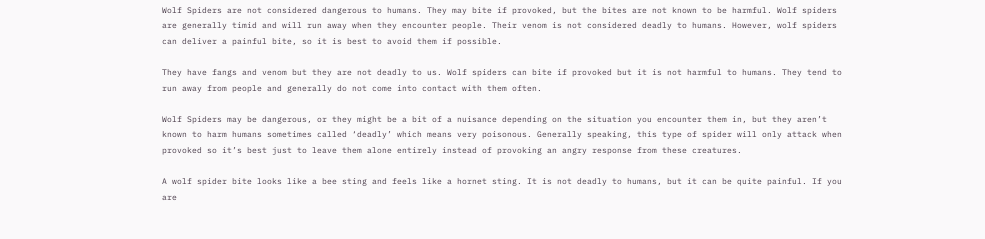Wolf Spiders are not considered dangerous to humans. They may bite if provoked, but the bites are not known to be harmful. Wolf spiders are generally timid and will run away when they encounter people. Their venom is not considered deadly to humans. However, wolf spiders can deliver a painful bite, so it is best to avoid them if possible.

They have fangs and venom but they are not deadly to us. Wolf spiders can bite if provoked but it is not harmful to humans. They tend to run away from people and generally do not come into contact with them often.

Wolf Spiders may be dangerous, or they might be a bit of a nuisance depending on the situation you encounter them in, but they aren’t known to harm humans sometimes called ‘deadly’ which means very poisonous. Generally speaking, this type of spider will only attack when provoked so it’s best just to leave them alone entirely instead of provoking an angry response from these creatures.

A wolf spider bite looks like a bee sting and feels like a hornet sting. It is not deadly to humans, but it can be quite painful. If you are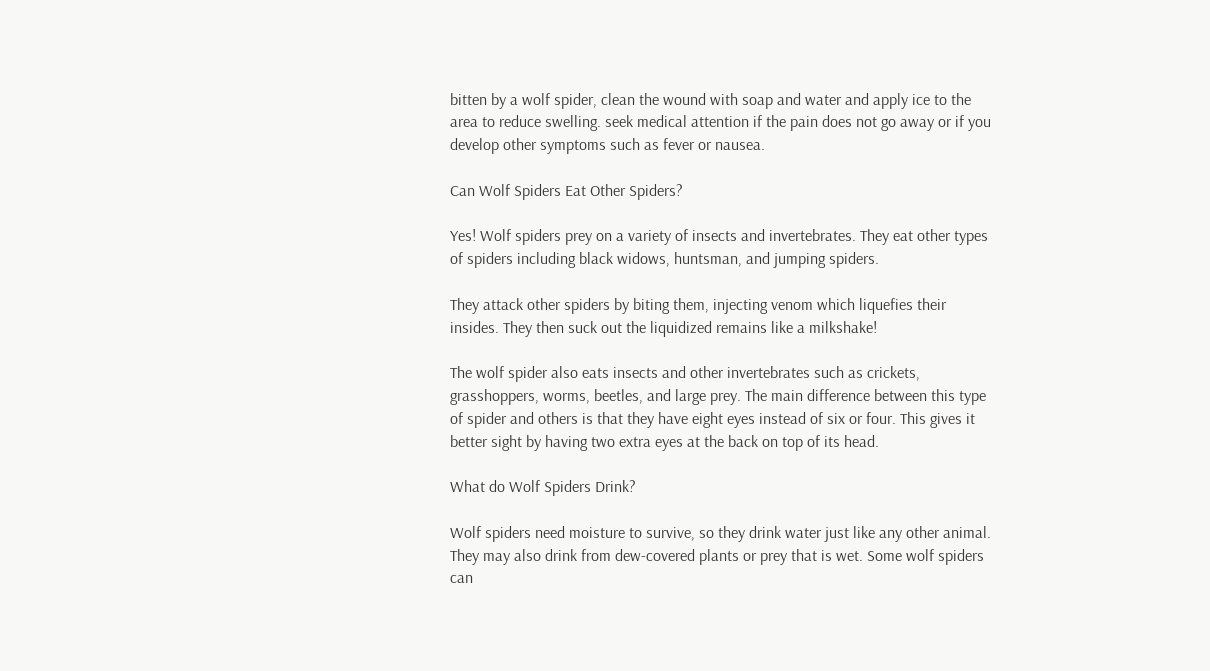bitten by a wolf spider, clean the wound with soap and water and apply ice to the area to reduce swelling. seek medical attention if the pain does not go away or if you develop other symptoms such as fever or nausea.

Can Wolf Spiders Eat Other Spiders?

Yes! Wolf spiders prey on a variety of insects and invertebrates. They eat other types of spiders including black widows, huntsman, and jumping spiders.

They attack other spiders by biting them, injecting venom which liquefies their insides. They then suck out the liquidized remains like a milkshake!

The wolf spider also eats insects and other invertebrates such as crickets, grasshoppers, worms, beetles, and large prey. The main difference between this type of spider and others is that they have eight eyes instead of six or four. This gives it better sight by having two extra eyes at the back on top of its head.

What do Wolf Spiders Drink?

Wolf spiders need moisture to survive, so they drink water just like any other animal. They may also drink from dew-covered plants or prey that is wet. Some wolf spiders can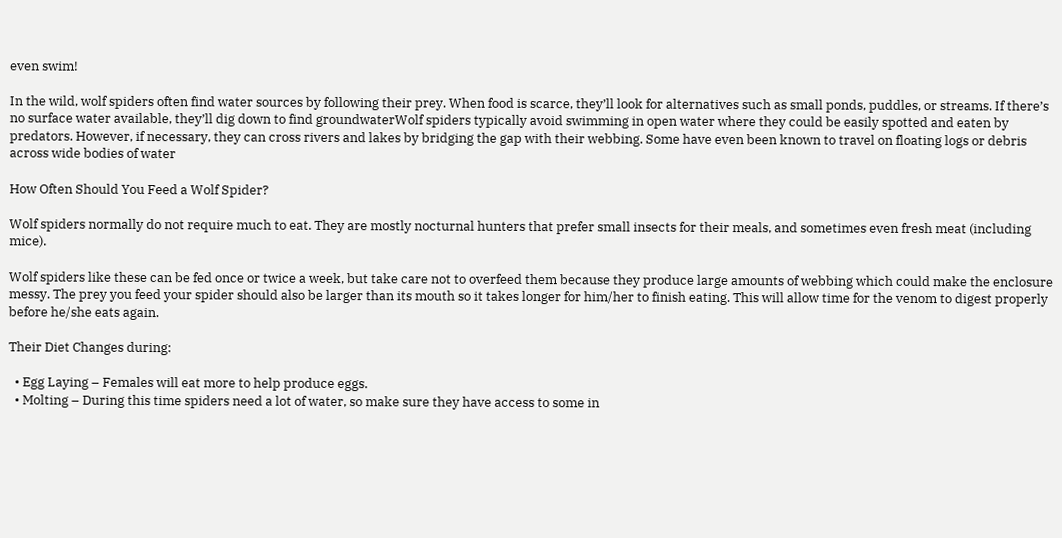even swim!

In the wild, wolf spiders often find water sources by following their prey. When food is scarce, they’ll look for alternatives such as small ponds, puddles, or streams. If there’s no surface water available, they’ll dig down to find groundwaterWolf spiders typically avoid swimming in open water where they could be easily spotted and eaten by predators. However, if necessary, they can cross rivers and lakes by bridging the gap with their webbing. Some have even been known to travel on floating logs or debris across wide bodies of water

How Often Should You Feed a Wolf Spider?

Wolf spiders normally do not require much to eat. They are mostly nocturnal hunters that prefer small insects for their meals, and sometimes even fresh meat (including mice).

Wolf spiders like these can be fed once or twice a week, but take care not to overfeed them because they produce large amounts of webbing which could make the enclosure messy. The prey you feed your spider should also be larger than its mouth so it takes longer for him/her to finish eating. This will allow time for the venom to digest properly before he/she eats again.

Their Diet Changes during:

  • Egg Laying – Females will eat more to help produce eggs.
  • Molting – During this time spiders need a lot of water, so make sure they have access to some in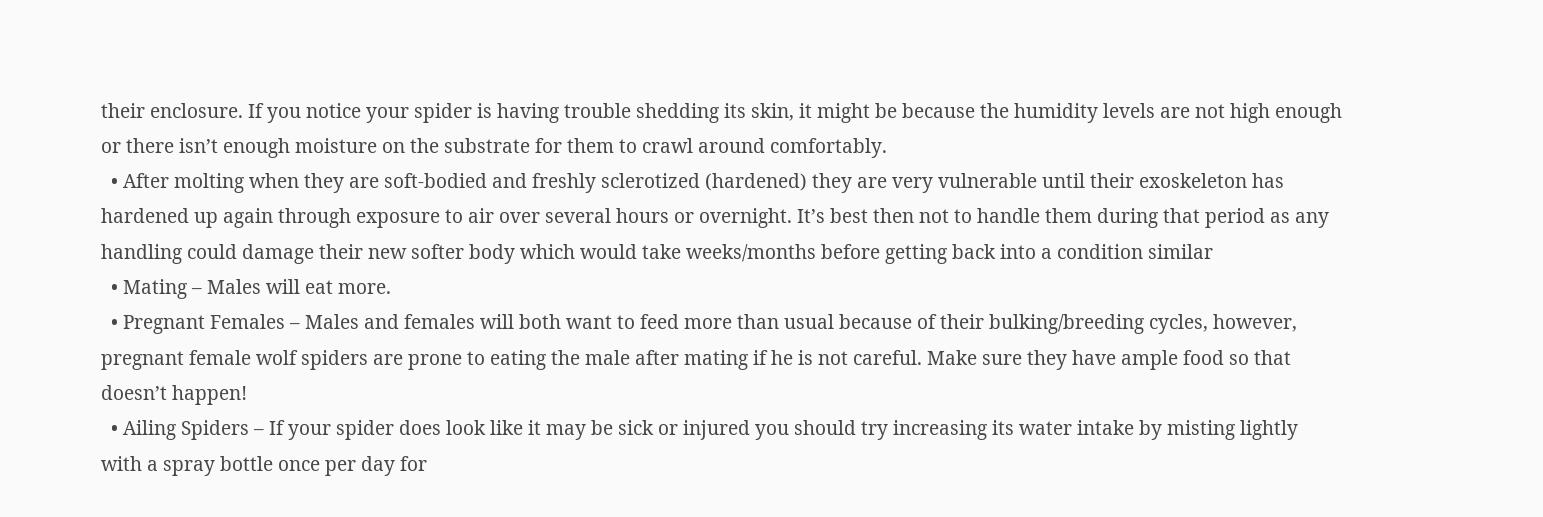their enclosure. If you notice your spider is having trouble shedding its skin, it might be because the humidity levels are not high enough or there isn’t enough moisture on the substrate for them to crawl around comfortably.
  • After molting when they are soft-bodied and freshly sclerotized (hardened) they are very vulnerable until their exoskeleton has hardened up again through exposure to air over several hours or overnight. It’s best then not to handle them during that period as any handling could damage their new softer body which would take weeks/months before getting back into a condition similar
  • Mating – Males will eat more.
  • Pregnant Females – Males and females will both want to feed more than usual because of their bulking/breeding cycles, however, pregnant female wolf spiders are prone to eating the male after mating if he is not careful. Make sure they have ample food so that doesn’t happen!
  • Ailing Spiders – If your spider does look like it may be sick or injured you should try increasing its water intake by misting lightly with a spray bottle once per day for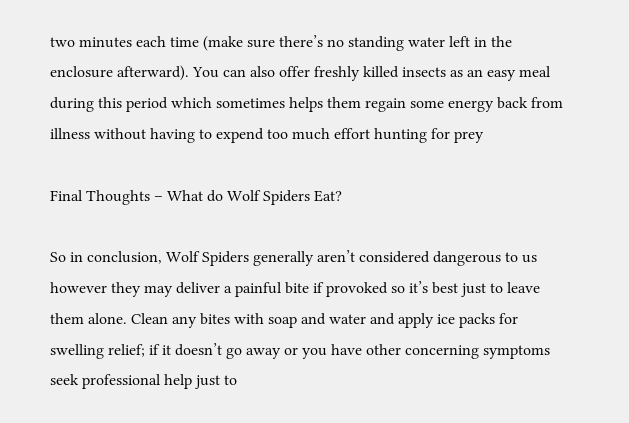two minutes each time (make sure there’s no standing water left in the enclosure afterward). You can also offer freshly killed insects as an easy meal during this period which sometimes helps them regain some energy back from illness without having to expend too much effort hunting for prey

Final Thoughts – What do Wolf Spiders Eat?

So in conclusion, Wolf Spiders generally aren’t considered dangerous to us however they may deliver a painful bite if provoked so it’s best just to leave them alone. Clean any bites with soap and water and apply ice packs for swelling relief; if it doesn’t go away or you have other concerning symptoms seek professional help just to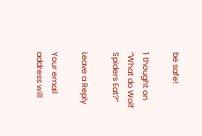be safe!

1 thought on “What do Wolf Spiders Eat?”

Leave a Reply

Your email address will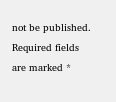not be published. Required fields are marked *